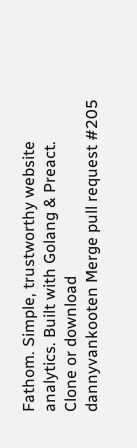Fathom. Simple, trustworthy website analytics. Built with Golang & Preact.
Clone or download
dannyvankooten Merge pull request #205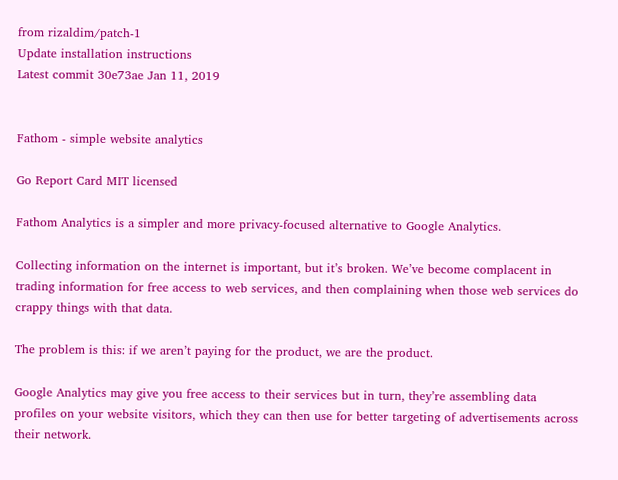from rizaldim/patch-1
Update installation instructions
Latest commit 30e73ae Jan 11, 2019


Fathom - simple website analytics

Go Report Card MIT licensed

Fathom Analytics is a simpler and more privacy-focused alternative to Google Analytics.

Collecting information on the internet is important, but it’s broken. We’ve become complacent in trading information for free access to web services, and then complaining when those web services do crappy things with that data.

The problem is this: if we aren’t paying for the product, we are the product.

Google Analytics may give you free access to their services but in turn, they’re assembling data profiles on your website visitors, which they can then use for better targeting of advertisements across their network.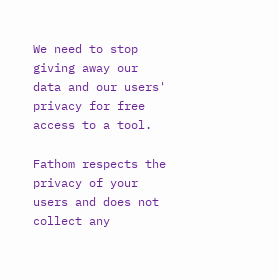We need to stop giving away our data and our users' privacy for free access to a tool.

Fathom respects the privacy of your users and does not collect any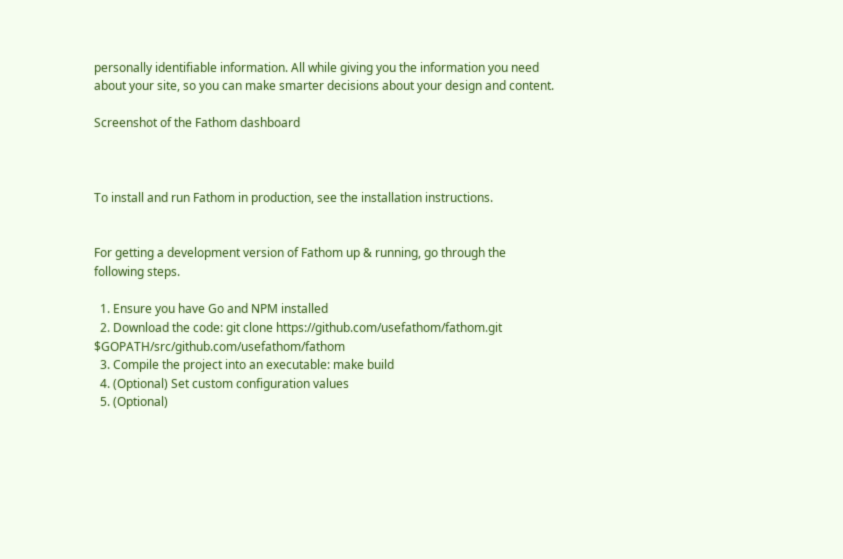personally identifiable information. All while giving you the information you need about your site, so you can make smarter decisions about your design and content.

Screenshot of the Fathom dashboard



To install and run Fathom in production, see the installation instructions.


For getting a development version of Fathom up & running, go through the following steps.

  1. Ensure you have Go and NPM installed
  2. Download the code: git clone https://github.com/usefathom/fathom.git $GOPATH/src/github.com/usefathom/fathom
  3. Compile the project into an executable: make build
  4. (Optional) Set custom configuration values
  5. (Optional)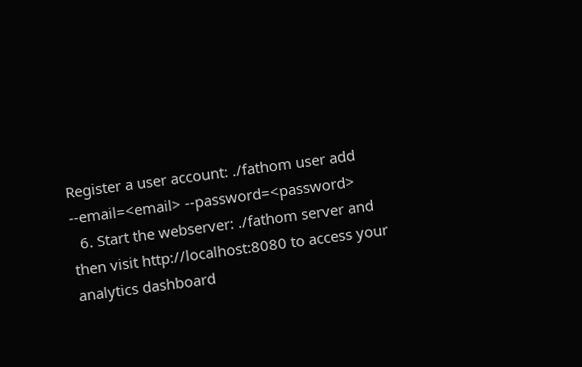Register a user account: ./fathom user add --email=<email> --password=<password>
  6. Start the webserver: ./fathom server and then visit http://localhost:8080 to access your analytics dashboard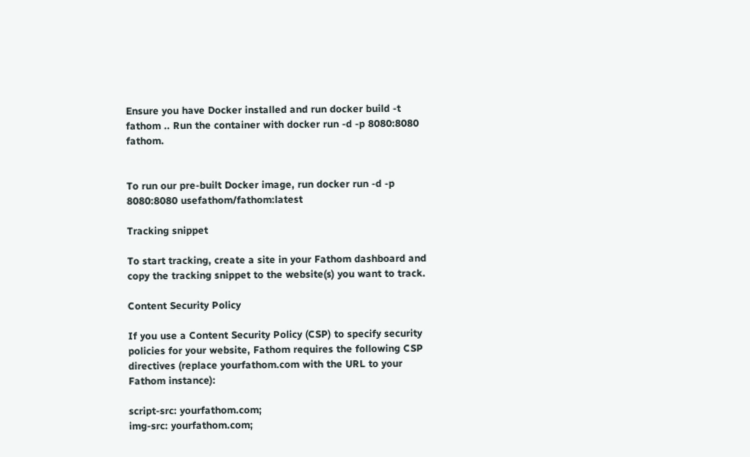Ensure you have Docker installed and run docker build -t fathom .. Run the container with docker run -d -p 8080:8080 fathom.


To run our pre-built Docker image, run docker run -d -p 8080:8080 usefathom/fathom:latest

Tracking snippet

To start tracking, create a site in your Fathom dashboard and copy the tracking snippet to the website(s) you want to track.

Content Security Policy

If you use a Content Security Policy (CSP) to specify security policies for your website, Fathom requires the following CSP directives (replace yourfathom.com with the URL to your Fathom instance):

script-src: yourfathom.com;
img-src: yourfathom.com;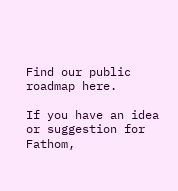Find our public roadmap here.

If you have an idea or suggestion for Fathom,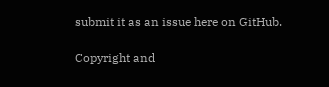submit it as an issue here on GitHub.

Copyright and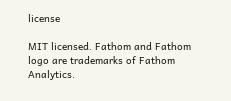license

MIT licensed. Fathom and Fathom logo are trademarks of Fathom Analytics.